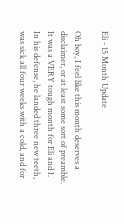Eli - 15 Month Update

Oh boy, I feel like this month deserves a disclaimer, or at least some sort of preamble. It was a VERY tough month for Eli and I. In his defense, he landed three new teeth, was sick all four weeks with a cold, and for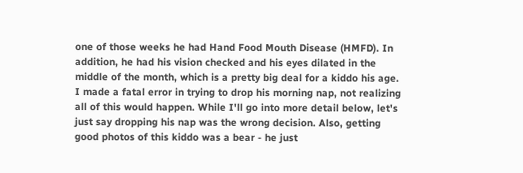one of those weeks he had Hand Food Mouth Disease (HMFD). In addition, he had his vision checked and his eyes dilated in the middle of the month, which is a pretty big deal for a kiddo his age. I made a fatal error in trying to drop his morning nap, not realizing all of this would happen. While I'll go into more detail below, let's just say dropping his nap was the wrong decision. Also, getting good photos of this kiddo was a bear - he just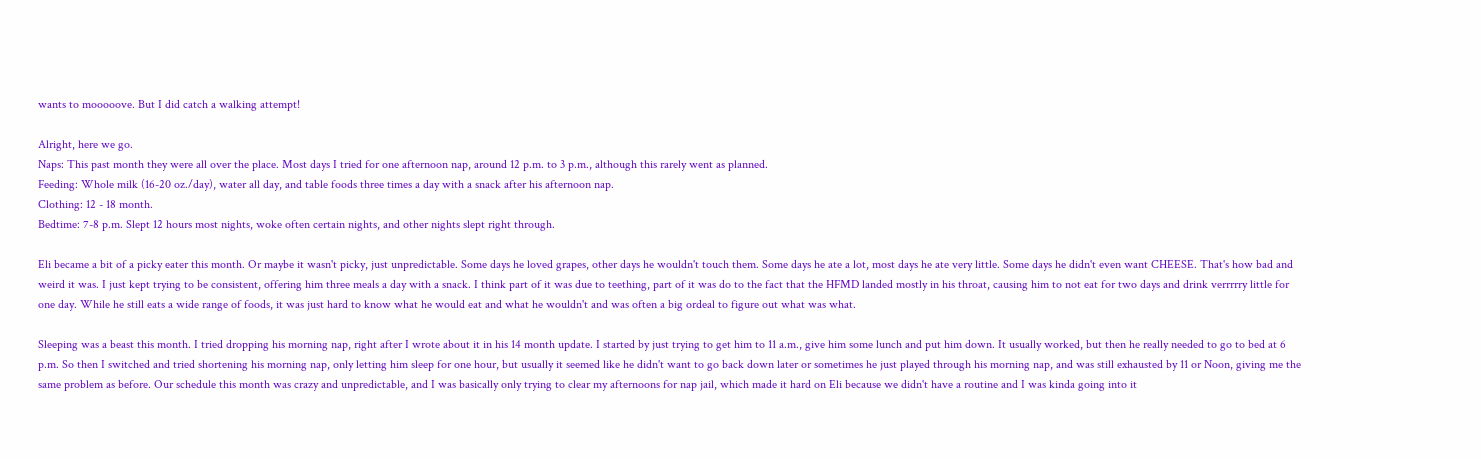wants to mooooove. But I did catch a walking attempt!

Alright, here we go.
Naps: This past month they were all over the place. Most days I tried for one afternoon nap, around 12 p.m. to 3 p.m., although this rarely went as planned.
Feeding: Whole milk (16-20 oz./day), water all day, and table foods three times a day with a snack after his afternoon nap.
Clothing: 12 - 18 month.
Bedtime: 7-8 p.m. Slept 12 hours most nights, woke often certain nights, and other nights slept right through.

Eli became a bit of a picky eater this month. Or maybe it wasn't picky, just unpredictable. Some days he loved grapes, other days he wouldn't touch them. Some days he ate a lot, most days he ate very little. Some days he didn't even want CHEESE. That's how bad and weird it was. I just kept trying to be consistent, offering him three meals a day with a snack. I think part of it was due to teething, part of it was do to the fact that the HFMD landed mostly in his throat, causing him to not eat for two days and drink verrrrry little for one day. While he still eats a wide range of foods, it was just hard to know what he would eat and what he wouldn't and was often a big ordeal to figure out what was what.

Sleeping was a beast this month. I tried dropping his morning nap, right after I wrote about it in his 14 month update. I started by just trying to get him to 11 a.m., give him some lunch and put him down. It usually worked, but then he really needed to go to bed at 6 p.m. So then I switched and tried shortening his morning nap, only letting him sleep for one hour, but usually it seemed like he didn't want to go back down later or sometimes he just played through his morning nap, and was still exhausted by 11 or Noon, giving me the same problem as before. Our schedule this month was crazy and unpredictable, and I was basically only trying to clear my afternoons for nap jail, which made it hard on Eli because we didn't have a routine and I was kinda going into it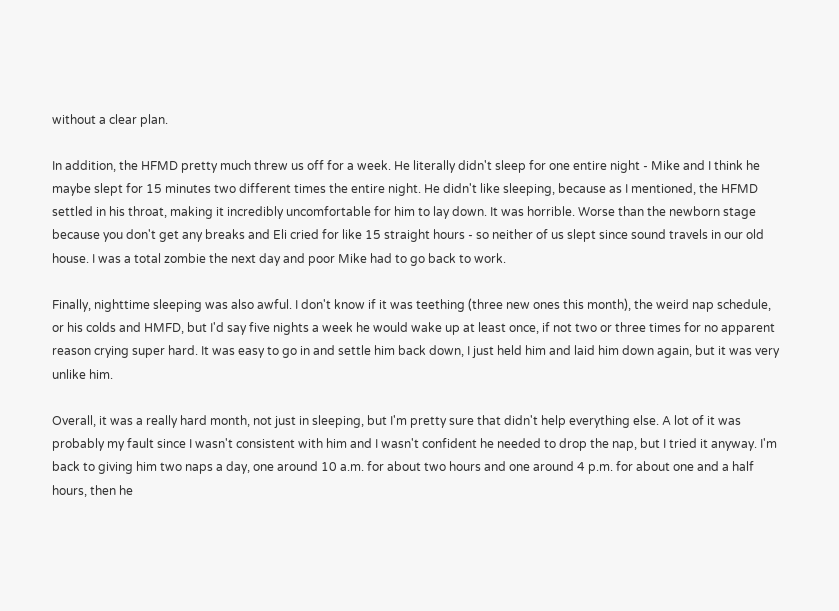without a clear plan.

In addition, the HFMD pretty much threw us off for a week. He literally didn't sleep for one entire night - Mike and I think he maybe slept for 15 minutes two different times the entire night. He didn't like sleeping, because as I mentioned, the HFMD settled in his throat, making it incredibly uncomfortable for him to lay down. It was horrible. Worse than the newborn stage because you don't get any breaks and Eli cried for like 15 straight hours - so neither of us slept since sound travels in our old house. I was a total zombie the next day and poor Mike had to go back to work.

Finally, nighttime sleeping was also awful. I don't know if it was teething (three new ones this month), the weird nap schedule, or his colds and HMFD, but I'd say five nights a week he would wake up at least once, if not two or three times for no apparent reason crying super hard. It was easy to go in and settle him back down, I just held him and laid him down again, but it was very unlike him.

Overall, it was a really hard month, not just in sleeping, but I'm pretty sure that didn't help everything else. A lot of it was probably my fault since I wasn't consistent with him and I wasn't confident he needed to drop the nap, but I tried it anyway. I'm back to giving him two naps a day, one around 10 a.m. for about two hours and one around 4 p.m. for about one and a half hours, then he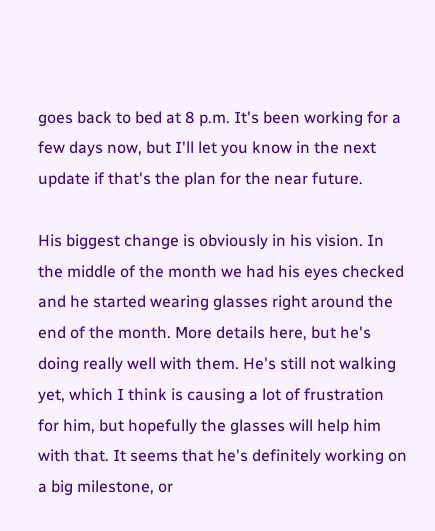goes back to bed at 8 p.m. It's been working for a few days now, but I'll let you know in the next update if that's the plan for the near future.

His biggest change is obviously in his vision. In the middle of the month we had his eyes checked and he started wearing glasses right around the end of the month. More details here, but he's doing really well with them. He's still not walking yet, which I think is causing a lot of frustration for him, but hopefully the glasses will help him with that. It seems that he's definitely working on a big milestone, or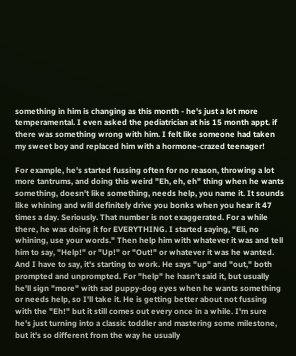something in him is changing as this month - he's just a lot more temperamental. I even asked the pediatrician at his 15 month appt. if there was something wrong with him. I felt like someone had taken my sweet boy and replaced him with a hormone-crazed teenager!

For example, he's started fussing often for no reason, throwing a lot more tantrums, and doing this weird "Eh, eh, eh" thing when he wants something, doesn't like something, needs help, you name it. It sounds like whining and will definitely drive you bonks when you hear it 47 times a day. Seriously. That number is not exaggerated. For a while there, he was doing it for EVERYTHING. I started saying, "Eli, no whining, use your words." Then help him with whatever it was and tell him to say, "Help!" or "Up!" or "Out!" or whatever it was he wanted. And I have to say, it's starting to work. He says "up" and "out," both prompted and unprompted. For "help" he hasn't said it, but usually he'll sign "more" with sad puppy-dog eyes when he wants something or needs help, so I'll take it. He is getting better about not fussing with the "Eh!" but it still comes out every once in a while. I'm sure he's just turning into a classic toddler and mastering some milestone, but it's so different from the way he usually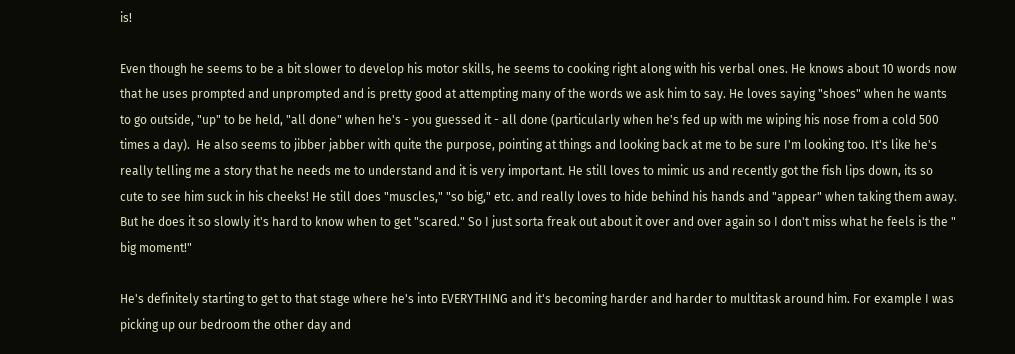is!

Even though he seems to be a bit slower to develop his motor skills, he seems to cooking right along with his verbal ones. He knows about 10 words now that he uses prompted and unprompted and is pretty good at attempting many of the words we ask him to say. He loves saying "shoes" when he wants to go outside, "up" to be held, "all done" when he's - you guessed it - all done (particularly when he's fed up with me wiping his nose from a cold 500 times a day).  He also seems to jibber jabber with quite the purpose, pointing at things and looking back at me to be sure I'm looking too. It's like he's really telling me a story that he needs me to understand and it is very important. He still loves to mimic us and recently got the fish lips down, its so cute to see him suck in his cheeks! He still does "muscles," "so big," etc. and really loves to hide behind his hands and "appear" when taking them away. But he does it so slowly it's hard to know when to get "scared." So I just sorta freak out about it over and over again so I don't miss what he feels is the " big moment!"

He's definitely starting to get to that stage where he's into EVERYTHING and it's becoming harder and harder to multitask around him. For example I was picking up our bedroom the other day and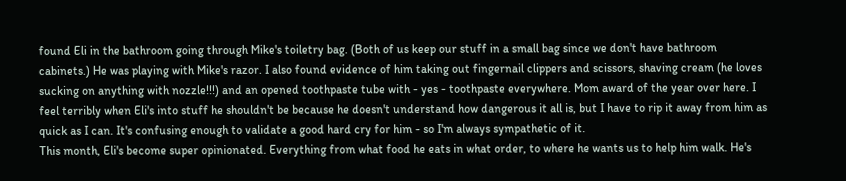found Eli in the bathroom going through Mike's toiletry bag. (Both of us keep our stuff in a small bag since we don't have bathroom cabinets.) He was playing with Mike's razor. I also found evidence of him taking out fingernail clippers and scissors, shaving cream (he loves sucking on anything with nozzle!!!) and an opened toothpaste tube with - yes - toothpaste everywhere. Mom award of the year over here. I feel terribly when Eli's into stuff he shouldn't be because he doesn't understand how dangerous it all is, but I have to rip it away from him as quick as I can. It's confusing enough to validate a good hard cry for him - so I'm always sympathetic of it.
This month, Eli's become super opinionated. Everything from what food he eats in what order, to where he wants us to help him walk. He's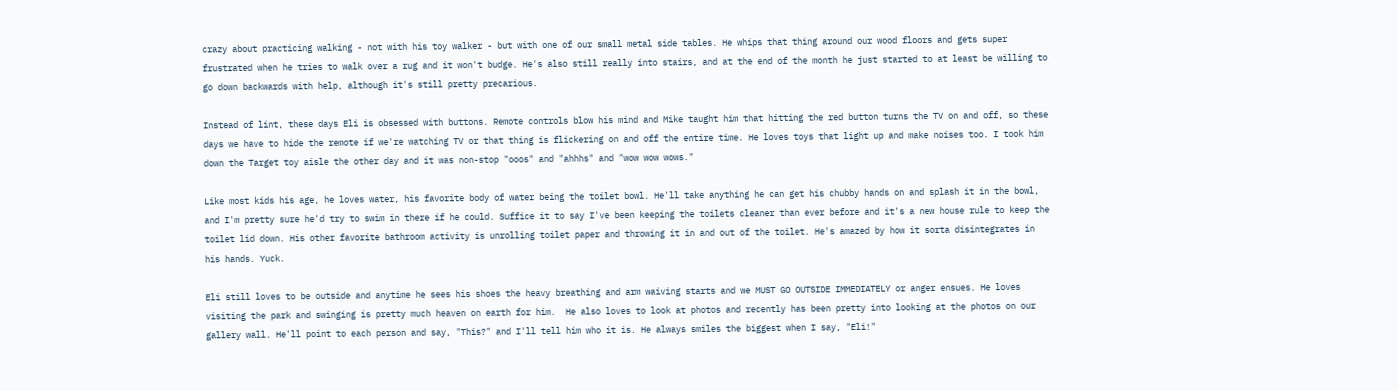crazy about practicing walking - not with his toy walker - but with one of our small metal side tables. He whips that thing around our wood floors and gets super frustrated when he tries to walk over a rug and it won't budge. He's also still really into stairs, and at the end of the month he just started to at least be willing to go down backwards with help, although it's still pretty precarious.

Instead of lint, these days Eli is obsessed with buttons. Remote controls blow his mind and Mike taught him that hitting the red button turns the TV on and off, so these days we have to hide the remote if we're watching TV or that thing is flickering on and off the entire time. He loves toys that light up and make noises too. I took him down the Target toy aisle the other day and it was non-stop "ooos" and "ahhhs" and "wow wow wows."

Like most kids his age, he loves water, his favorite body of water being the toilet bowl. He'll take anything he can get his chubby hands on and splash it in the bowl, and I'm pretty sure he'd try to swim in there if he could. Suffice it to say I've been keeping the toilets cleaner than ever before and it's a new house rule to keep the toilet lid down. His other favorite bathroom activity is unrolling toilet paper and throwing it in and out of the toilet. He's amazed by how it sorta disintegrates in his hands. Yuck.

Eli still loves to be outside and anytime he sees his shoes the heavy breathing and arm waiving starts and we MUST GO OUTSIDE IMMEDIATELY or anger ensues. He loves visiting the park and swinging is pretty much heaven on earth for him.  He also loves to look at photos and recently has been pretty into looking at the photos on our gallery wall. He'll point to each person and say, "This?" and I'll tell him who it is. He always smiles the biggest when I say, "Eli!"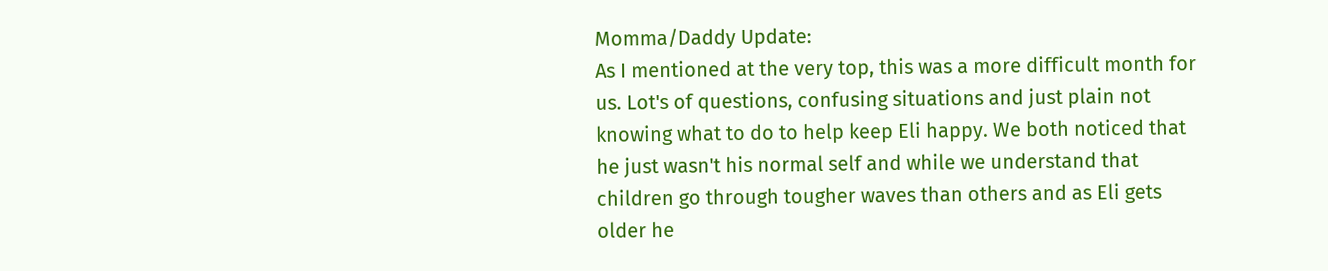Momma/Daddy Update:
As I mentioned at the very top, this was a more difficult month for us. Lot's of questions, confusing situations and just plain not knowing what to do to help keep Eli happy. We both noticed that he just wasn't his normal self and while we understand that children go through tougher waves than others and as Eli gets older he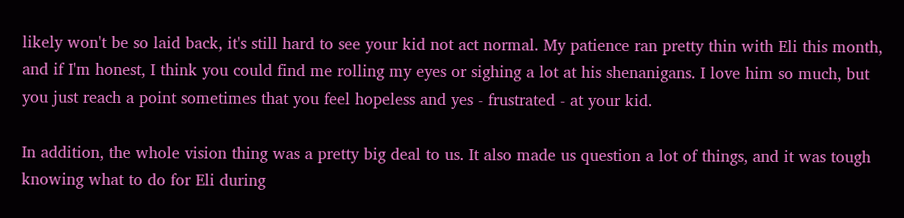likely won't be so laid back, it's still hard to see your kid not act normal. My patience ran pretty thin with Eli this month, and if I'm honest, I think you could find me rolling my eyes or sighing a lot at his shenanigans. I love him so much, but you just reach a point sometimes that you feel hopeless and yes - frustrated - at your kid.

In addition, the whole vision thing was a pretty big deal to us. It also made us question a lot of things, and it was tough knowing what to do for Eli during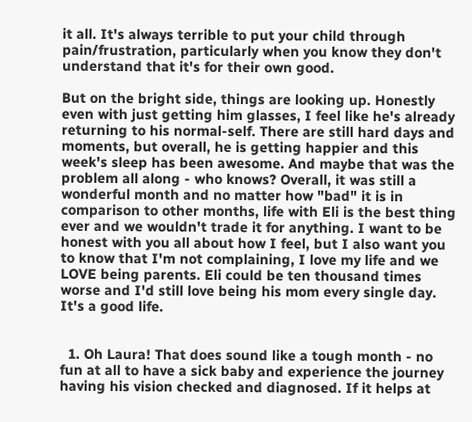it all. It's always terrible to put your child through pain/frustration, particularly when you know they don't understand that it's for their own good.

But on the bright side, things are looking up. Honestly even with just getting him glasses, I feel like he's already returning to his normal-self. There are still hard days and moments, but overall, he is getting happier and this week's sleep has been awesome. And maybe that was the problem all along - who knows? Overall, it was still a wonderful month and no matter how "bad" it is in comparison to other months, life with Eli is the best thing ever and we wouldn't trade it for anything. I want to be honest with you all about how I feel, but I also want you to know that I'm not complaining, I love my life and we LOVE being parents. Eli could be ten thousand times worse and I'd still love being his mom every single day. It's a good life.


  1. Oh Laura! That does sound like a tough month - no fun at all to have a sick baby and experience the journey having his vision checked and diagnosed. If it helps at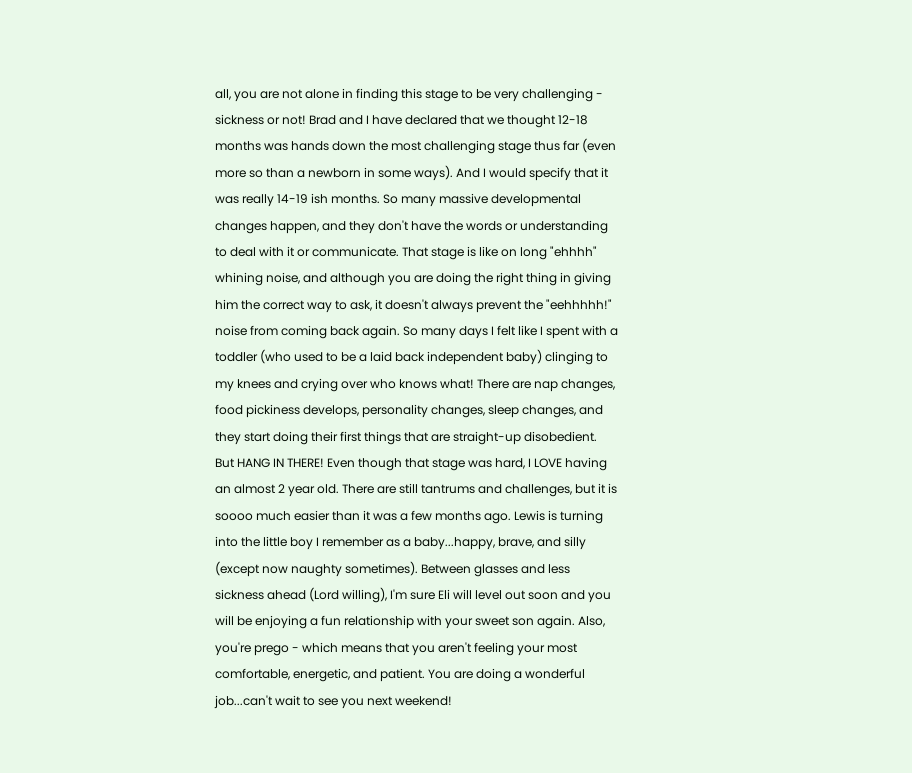all, you are not alone in finding this stage to be very challenging - sickness or not! Brad and I have declared that we thought 12-18 months was hands down the most challenging stage thus far (even more so than a newborn in some ways). And I would specify that it was really 14-19 ish months. So many massive developmental changes happen, and they don't have the words or understanding to deal with it or communicate. That stage is like on long "ehhhh" whining noise, and although you are doing the right thing in giving him the correct way to ask, it doesn't always prevent the "eehhhhh!" noise from coming back again. So many days I felt like I spent with a toddler (who used to be a laid back independent baby) clinging to my knees and crying over who knows what! There are nap changes, food pickiness develops, personality changes, sleep changes, and they start doing their first things that are straight-up disobedient. But HANG IN THERE! Even though that stage was hard, I LOVE having an almost 2 year old. There are still tantrums and challenges, but it is soooo much easier than it was a few months ago. Lewis is turning into the little boy I remember as a baby...happy, brave, and silly (except now naughty sometimes). Between glasses and less sickness ahead (Lord willing), I'm sure Eli will level out soon and you will be enjoying a fun relationship with your sweet son again. Also, you're prego - which means that you aren't feeling your most comfortable, energetic, and patient. You are doing a wonderful job...can't wait to see you next weekend!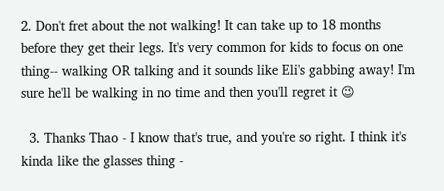2. Don't fret about the not walking! It can take up to 18 months before they get their legs. It's very common for kids to focus on one thing-- walking OR talking and it sounds like Eli's gabbing away! I'm sure he'll be walking in no time and then you'll regret it 😉

  3. Thanks Thao - I know that's true, and you're so right. I think it's kinda like the glasses thing -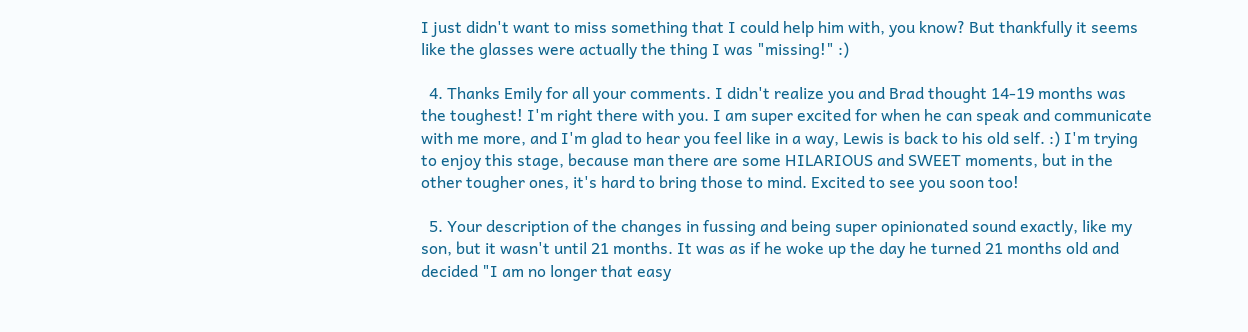I just didn't want to miss something that I could help him with, you know? But thankfully it seems like the glasses were actually the thing I was "missing!" :)

  4. Thanks Emily for all your comments. I didn't realize you and Brad thought 14-19 months was the toughest! I'm right there with you. I am super excited for when he can speak and communicate with me more, and I'm glad to hear you feel like in a way, Lewis is back to his old self. :) I'm trying to enjoy this stage, because man there are some HILARIOUS and SWEET moments, but in the other tougher ones, it's hard to bring those to mind. Excited to see you soon too!

  5. Your description of the changes in fussing and being super opinionated sound exactly, like my son, but it wasn't until 21 months. It was as if he woke up the day he turned 21 months old and decided "I am no longer that easy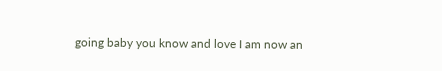going baby you know and love I am now an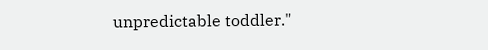unpredictable toddler."